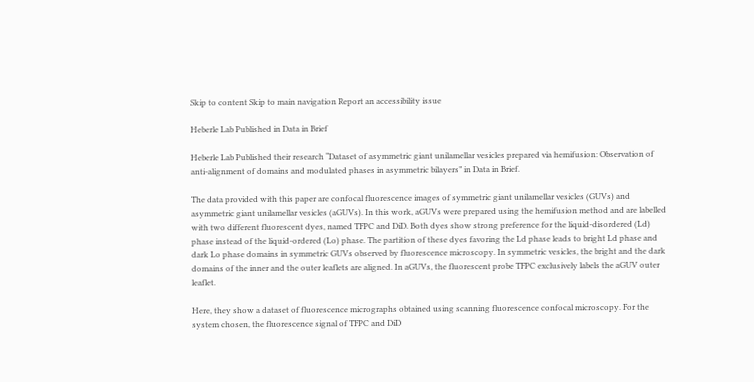Skip to content Skip to main navigation Report an accessibility issue

Heberle Lab Published in Data in Brief

Heberle Lab Published their research “Dataset of asymmetric giant unilamellar vesicles prepared via hemifusion: Observation of anti-alignment of domains and modulated phases in asymmetric bilayers” in Data in Brief.

The data provided with this paper are confocal fluorescence images of symmetric giant unilamellar vesicles (GUVs) and asymmetric giant unilamellar vesicles (aGUVs). In this work, aGUVs were prepared using the hemifusion method and are labelled with two different fluorescent dyes, named TFPC and DiD. Both dyes show strong preference for the liquid-disordered (Ld) phase instead of the liquid-ordered (Lo) phase. The partition of these dyes favoring the Ld phase leads to bright Ld phase and dark Lo phase domains in symmetric GUVs observed by fluorescence microscopy. In symmetric vesicles, the bright and the dark domains of the inner and the outer leaflets are aligned. In aGUVs, the fluorescent probe TFPC exclusively labels the aGUV outer leaflet.

Here, they show a dataset of fluorescence micrographs obtained using scanning fluorescence confocal microscopy. For the system chosen, the fluorescence signal of TFPC and DiD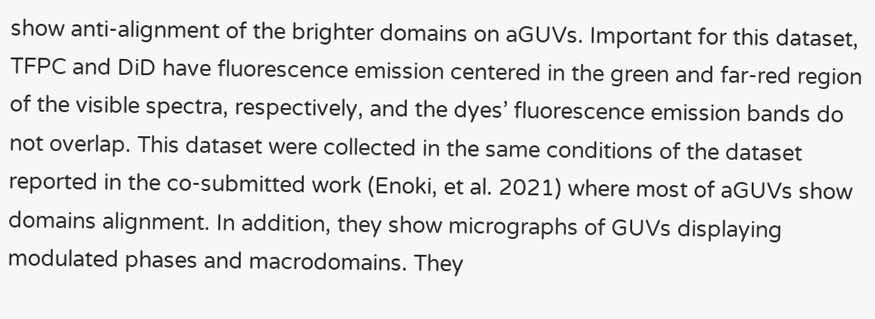show anti-alignment of the brighter domains on aGUVs. Important for this dataset, TFPC and DiD have fluorescence emission centered in the green and far-red region of the visible spectra, respectively, and the dyes’ fluorescence emission bands do not overlap. This dataset were collected in the same conditions of the dataset reported in the co-submitted work (Enoki, et al. 2021) where most of aGUVs show domains alignment. In addition, they show micrographs of GUVs displaying modulated phases and macrodomains. They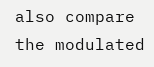also compare the modulated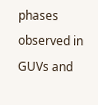phases observed in GUVs and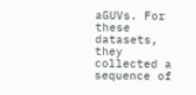aGUVs. For these datasets, they collected a sequence of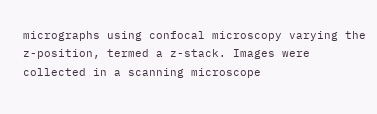micrographs using confocal microscopy varying the z-position, termed a z-stack. Images were collected in a scanning microscope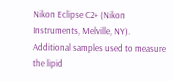Nikon Eclipse C2+ (Nikon Instruments, Melville, NY). Additional samples used to measure the lipid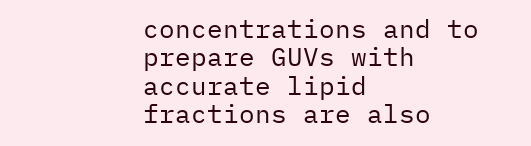concentrations and to prepare GUVs with accurate lipid fractions are also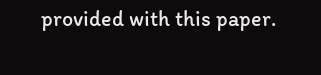provided with this paper.